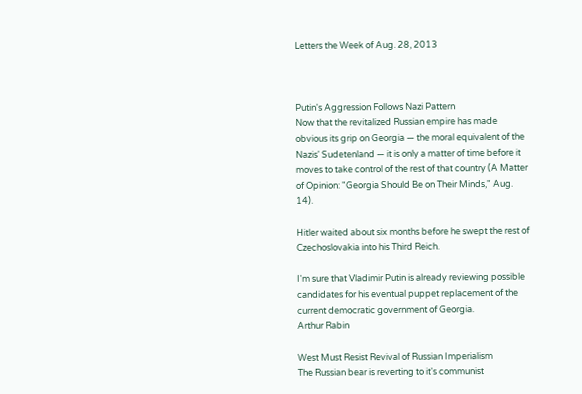Letters the Week of Aug. 28, 2013



Putin's Aggression Follows Nazi Pattern
Now that the revitalized Russian empire has made obvious its grip on Georgia — the moral equivalent of the Nazis' Sudetenland — it is only a matter of time before it moves to take control of the rest of that country (A Matter of Opinion: "Georgia Should Be on Their Minds," Aug. 14).

Hitler waited about six months before he swept the rest of Czechoslovakia into his Third Reich.

I'm sure that Vladimir Putin is already reviewing possible candidates for his eventual puppet replacement of the current democratic government of Georgia.
Arthur Rabin

West Must Resist Revival of Russian Imperialism
The Russian bear is reverting to it's communist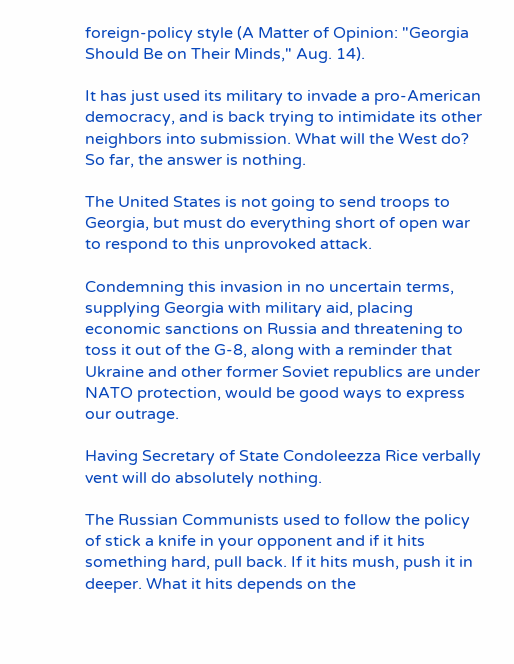foreign-policy style (A Matter of Opinion: "Georgia Should Be on Their Minds," Aug. 14).

It has just used its military to invade a pro-American democracy, and is back trying to intimidate its other neighbors into submission. What will the West do? So far, the answer is nothing.

The United States is not going to send troops to Georgia, but must do everything short of open war to respond to this unprovoked attack.

Condemning this invasion in no uncertain terms, supplying Georgia with military aid, placing economic sanctions on Russia and threatening to toss it out of the G-8, along with a reminder that Ukraine and other former Soviet republics are under NATO protection, would be good ways to express our outrage.

Having Secretary of State Condoleezza Rice verbally vent will do absolutely nothing.

The Russian Communists used to follow the policy of stick a knife in your opponent and if it hits something hard, pull back. If it hits mush, push it in deeper. What it hits depends on the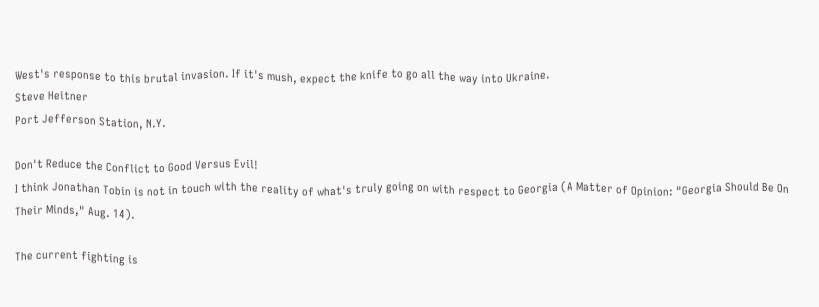West's response to this brutal invasion. If it's mush, expect the knife to go all the way into Ukraine.
Steve Heitner
Port Jefferson Station, N.Y.

Don't Reduce the Conflict to Good Versus Evil!
I think Jonathan Tobin is not in touch with the reality of what's truly going on with respect to Georgia (A Matter of Opinion: "Georgia Should Be On Their Minds," Aug. 14).

The current fighting is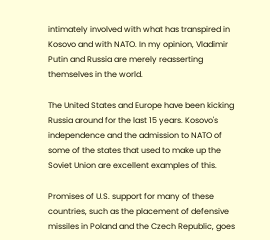intimately involved with what has transpired in Kosovo and with NATO. In my opinion, Vladimir Putin and Russia are merely reasserting themselves in the world.

The United States and Europe have been kicking Russia around for the last 15 years. Kosovo's independence and the admission to NATO of some of the states that used to make up the Soviet Union are excellent examples of this.

Promises of U.S. support for many of these countries, such as the placement of defensive missiles in Poland and the Czech Republic, goes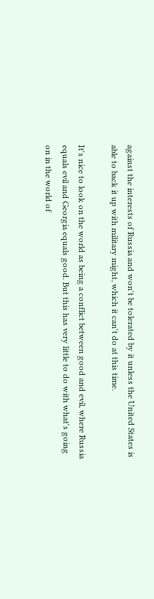against the interests of Russia and won't be tolerated by it unless the United States is able to back it up with military might, which it can't do at this time.

It's nice to look on the world as being a conflict between good and evil, where Russia equals evil and Georgia equals good. But this has very little to do with what's going on in the world of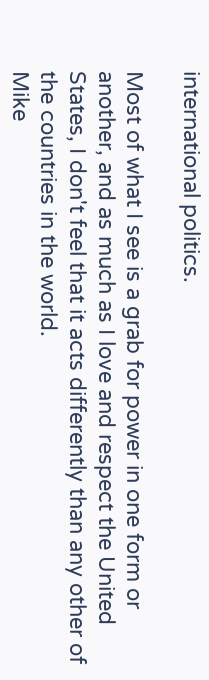international politics.

Most of what I see is a grab for power in one form or another, and as much as I love and respect the United States, I don't feel that it acts differently than any other of the countries in the world.
Mike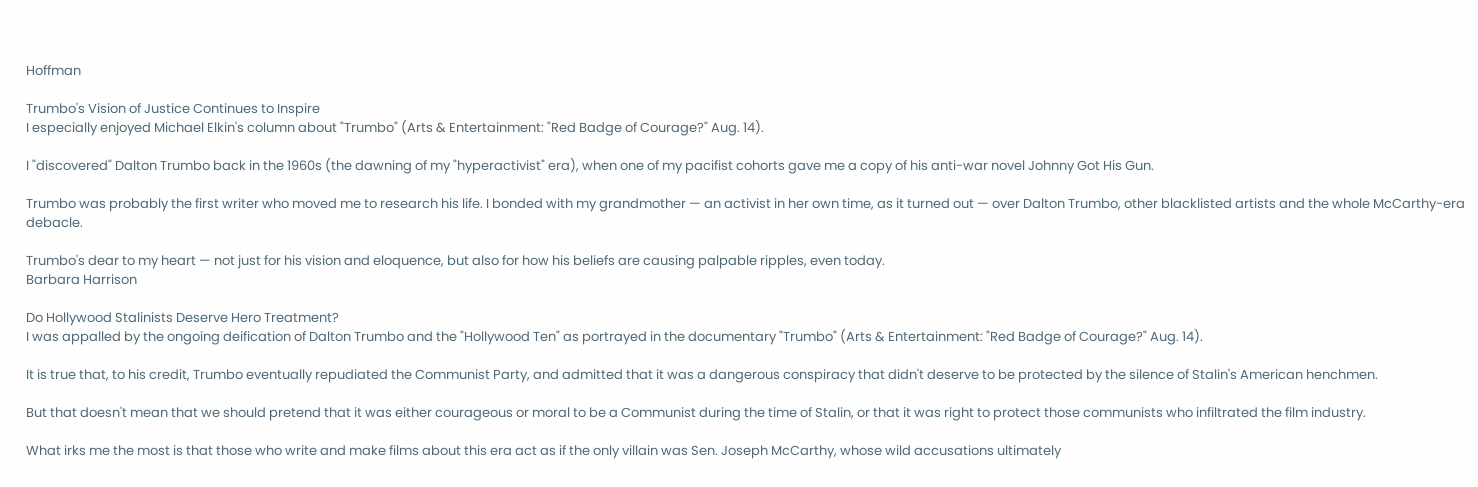Hoffman

Trumbo's Vision of Justice Continues to Inspire
I especially enjoyed Michael Elkin's column about "Trumbo" (Arts & Entertainment: "Red Badge of Courage?" Aug. 14).

I "discovered" Dalton Trumbo back in the 1960s (the dawning of my "hyperactivist" era), when one of my pacifist cohorts gave me a copy of his anti-war novel Johnny Got His Gun.

Trumbo was probably the first writer who moved me to research his life. I bonded with my grandmother — an activist in her own time, as it turned out — over Dalton Trumbo, other blacklisted artists and the whole McCarthy-era debacle.

Trumbo's dear to my heart — not just for his vision and eloquence, but also for how his beliefs are causing palpable ripples, even today.
Barbara Harrison

Do Hollywood Stalinists Deserve Hero Treatment?
I was appalled by the ongoing deification of Dalton Trumbo and the "Hollywood Ten" as portrayed in the documentary "Trumbo" (Arts & Entertainment: "Red Badge of Courage?" Aug. 14).

It is true that, to his credit, Trumbo eventually repudiated the Communist Party, and admitted that it was a dangerous conspiracy that didn't deserve to be protected by the silence of Stalin's American henchmen.

But that doesn't mean that we should pretend that it was either courageous or moral to be a Communist during the time of Stalin, or that it was right to protect those communists who infiltrated the film industry.

What irks me the most is that those who write and make films about this era act as if the only villain was Sen. Joseph McCarthy, whose wild accusations ultimately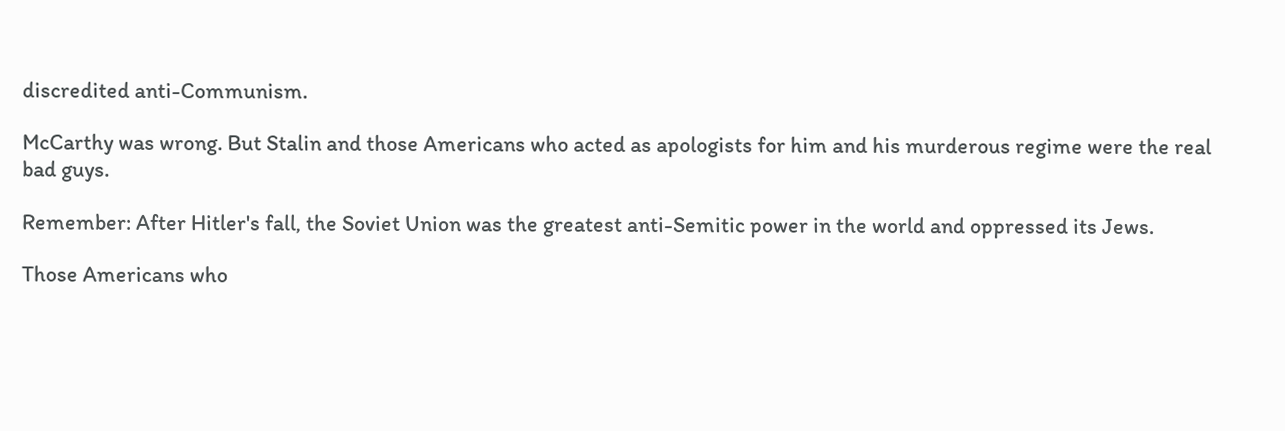discredited anti-Communism.

McCarthy was wrong. But Stalin and those Americans who acted as apologists for him and his murderous regime were the real bad guys.

Remember: After Hitler's fall, the Soviet Union was the greatest anti-Semitic power in the world and oppressed its Jews.

Those Americans who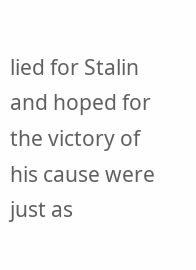lied for Stalin and hoped for the victory of his cause were just as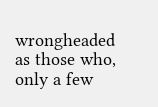wrongheaded as those who, only a few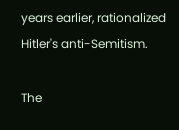years earlier, rationalized Hitler's anti-Semitism.

The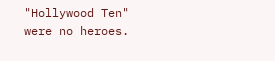"Hollywood Ten" were no heroes.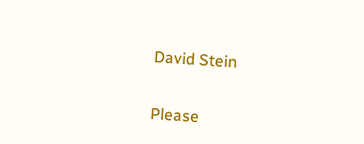David Stein


Please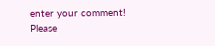enter your comment!
Please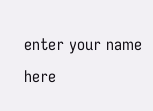enter your name here